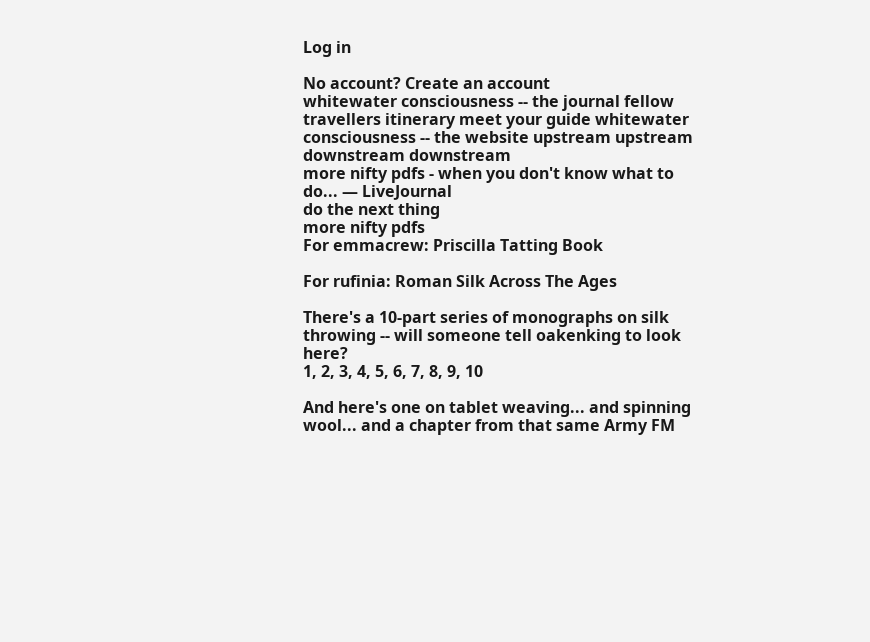Log in

No account? Create an account
whitewater consciousness -- the journal fellow travellers itinerary meet your guide whitewater consciousness -- the website upstream upstream downstream downstream
more nifty pdfs - when you don't know what to do... — LiveJournal
do the next thing
more nifty pdfs
For emmacrew: Priscilla Tatting Book

For rufinia: Roman Silk Across The Ages

There's a 10-part series of monographs on silk throwing -- will someone tell oakenking to look here?
1, 2, 3, 4, 5, 6, 7, 8, 9, 10

And here's one on tablet weaving... and spinning wool... and a chapter from that same Army FM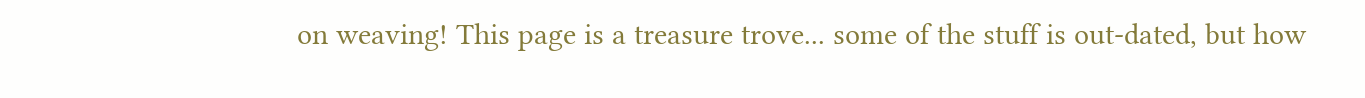on weaving! This page is a treasure trove... some of the stuff is out-dated, but how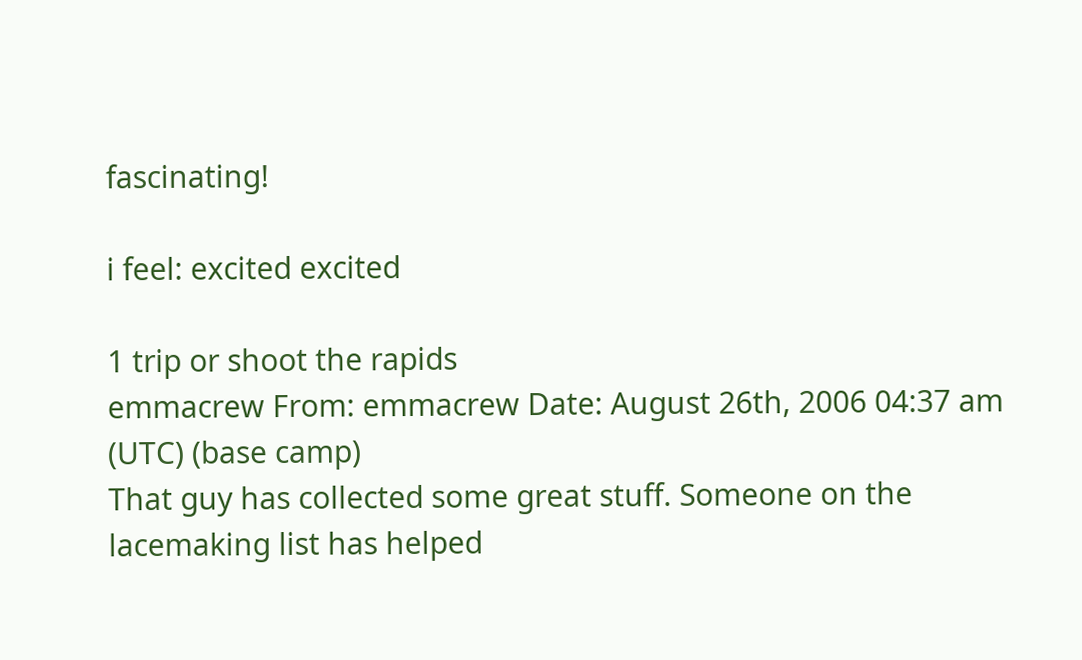fascinating!

i feel: excited excited

1 trip or shoot the rapids
emmacrew From: emmacrew Date: August 26th, 2006 04:37 am (UTC) (base camp)
That guy has collected some great stuff. Someone on the lacemaking list has helped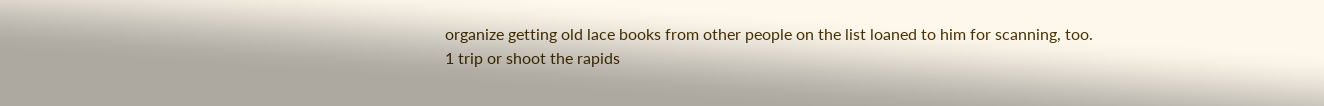organize getting old lace books from other people on the list loaned to him for scanning, too.
1 trip or shoot the rapids